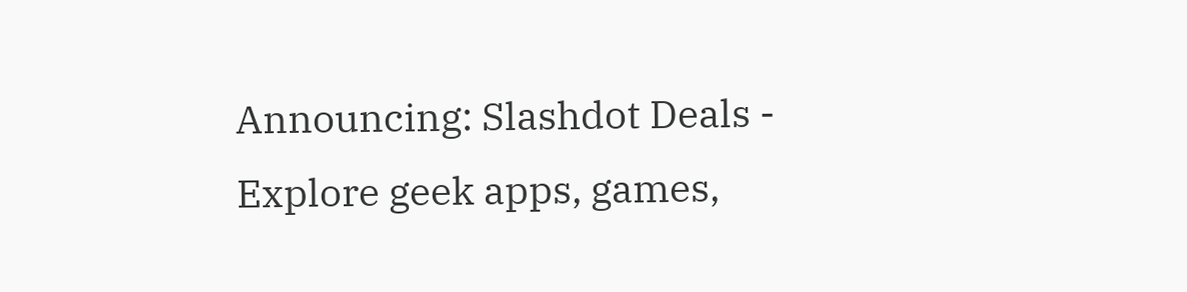Announcing: Slashdot Deals - Explore geek apps, games,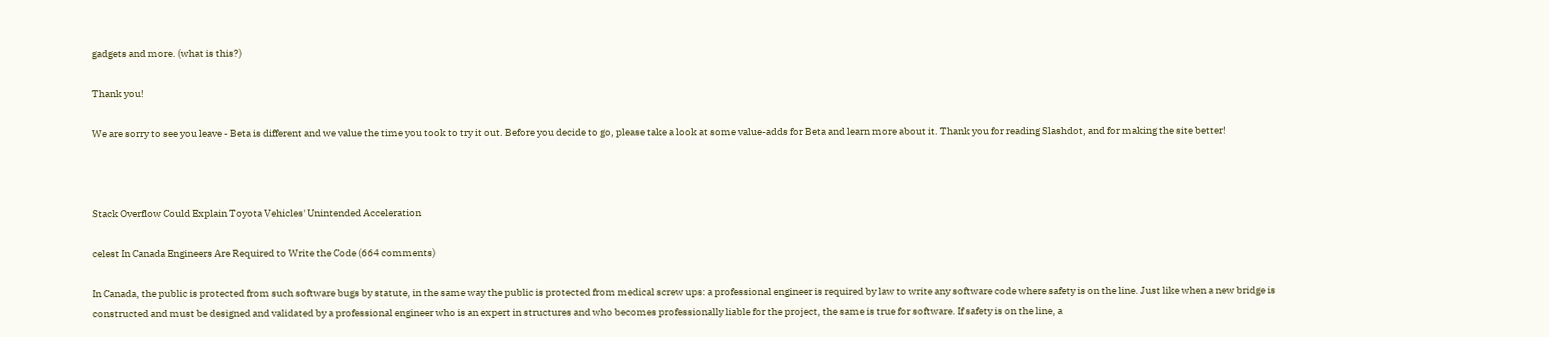gadgets and more. (what is this?)

Thank you!

We are sorry to see you leave - Beta is different and we value the time you took to try it out. Before you decide to go, please take a look at some value-adds for Beta and learn more about it. Thank you for reading Slashdot, and for making the site better!



Stack Overflow Could Explain Toyota Vehicles' Unintended Acceleration

celest In Canada Engineers Are Required to Write the Code (664 comments)

In Canada, the public is protected from such software bugs by statute, in the same way the public is protected from medical screw ups: a professional engineer is required by law to write any software code where safety is on the line. Just like when a new bridge is constructed and must be designed and validated by a professional engineer who is an expert in structures and who becomes professionally liable for the project, the same is true for software. If safety is on the line, a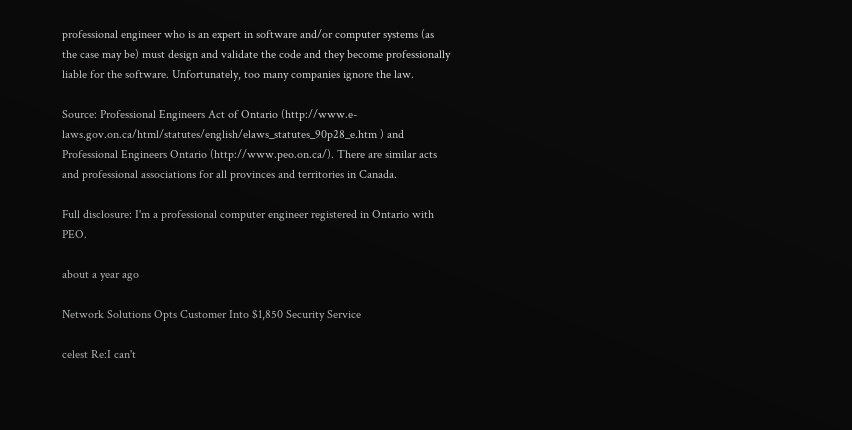professional engineer who is an expert in software and/or computer systems (as the case may be) must design and validate the code and they become professionally liable for the software. Unfortunately, too many companies ignore the law.

Source: Professional Engineers Act of Ontario (http://www.e-laws.gov.on.ca/html/statutes/english/elaws_statutes_90p28_e.htm ) and Professional Engineers Ontario (http://www.peo.on.ca/). There are similar acts and professional associations for all provinces and territories in Canada.

Full disclosure: I'm a professional computer engineer registered in Ontario with PEO.

about a year ago

Network Solutions Opts Customer Into $1,850 Security Service

celest Re:I can't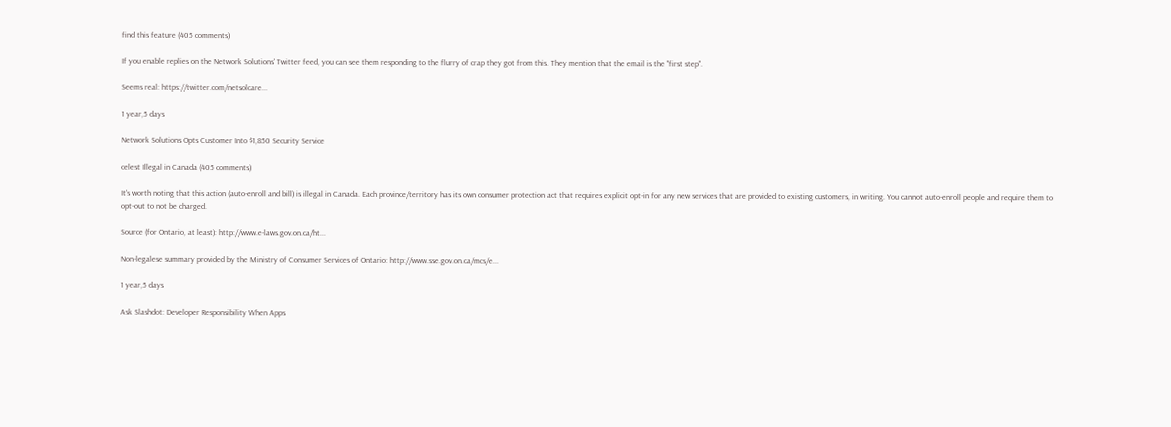find this feature (405 comments)

If you enable replies on the Network Solutions' Twitter feed, you can see them responding to the flurry of crap they got from this. They mention that the email is the "first step".

Seems real: https://twitter.com/netsolcare...

1 year,5 days

Network Solutions Opts Customer Into $1,850 Security Service

celest Illegal in Canada (405 comments)

It's worth noting that this action (auto-enroll and bill) is illegal in Canada. Each province/territory has its own consumer protection act that requires explicit opt-in for any new services that are provided to existing customers, in writing. You cannot auto-enroll people and require them to opt-out to not be charged.

Source (for Ontario, at least): http://www.e-laws.gov.on.ca/ht...

Non-legalese summary provided by the Ministry of Consumer Services of Ontario: http://www.sse.gov.on.ca/mcs/e...

1 year,5 days

Ask Slashdot: Developer Responsibility When Apps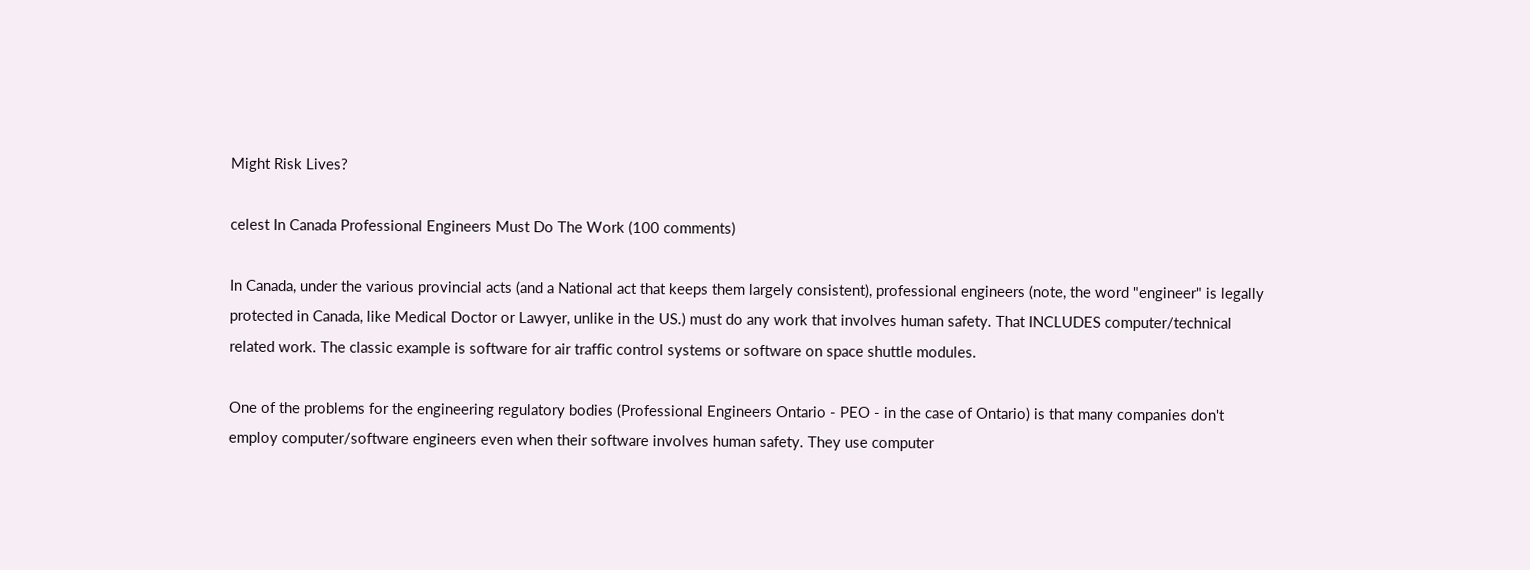Might Risk Lives?

celest In Canada Professional Engineers Must Do The Work (100 comments)

In Canada, under the various provincial acts (and a National act that keeps them largely consistent), professional engineers (note, the word "engineer" is legally protected in Canada, like Medical Doctor or Lawyer, unlike in the US.) must do any work that involves human safety. That INCLUDES computer/technical related work. The classic example is software for air traffic control systems or software on space shuttle modules.

One of the problems for the engineering regulatory bodies (Professional Engineers Ontario - PEO - in the case of Ontario) is that many companies don't employ computer/software engineers even when their software involves human safety. They use computer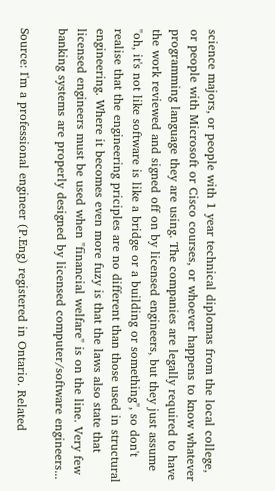science majors, or people with 1 year technical diplomas from the local college, or people with Microsoft or Cisco courses, or whoever happens to know whatever programming language they are using. The companies are legally required to have the work reviewed and signed off on by licensed engineers, but they just assume "oh, it's not like software is like a bridge or a building or something", so don't realise that the engineering priciples are no different than those used in structural engineering. Where it becomes even more fuzy is that the laws also state that licensed engineers must be used when "financial welfare" is on the line. Very few banking systems are properly designed by licensed computer/software engineers...

Source: I'm a professional engineer (P.Eng) registered in Ontario. Related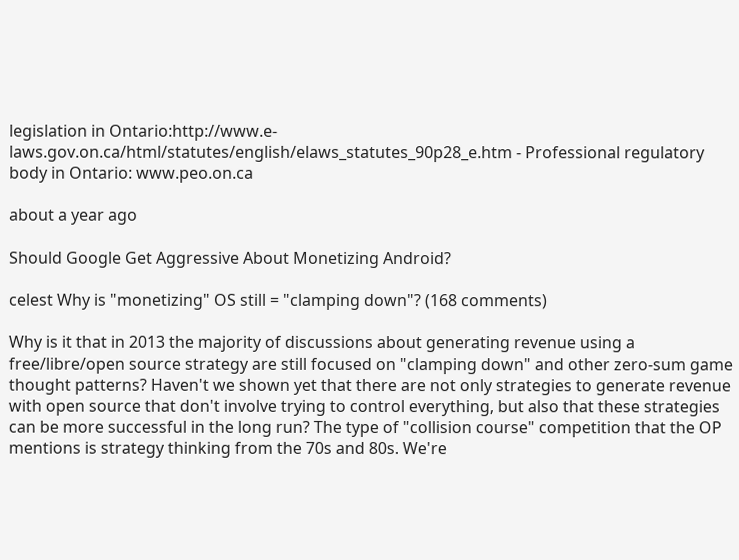legislation in Ontario:http://www.e-laws.gov.on.ca/html/statutes/english/elaws_statutes_90p28_e.htm - Professional regulatory body in Ontario: www.peo.on.ca

about a year ago

Should Google Get Aggressive About Monetizing Android?

celest Why is "monetizing" OS still = "clamping down"? (168 comments)

Why is it that in 2013 the majority of discussions about generating revenue using a free/libre/open source strategy are still focused on "clamping down" and other zero-sum game thought patterns? Haven't we shown yet that there are not only strategies to generate revenue with open source that don't involve trying to control everything, but also that these strategies can be more successful in the long run? The type of "collision course" competition that the OP mentions is strategy thinking from the 70s and 80s. We're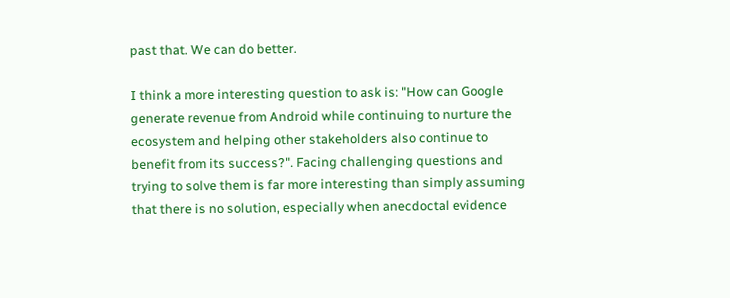past that. We can do better.

I think a more interesting question to ask is: "How can Google generate revenue from Android while continuing to nurture the ecosystem and helping other stakeholders also continue to benefit from its success?". Facing challenging questions and trying to solve them is far more interesting than simply assuming that there is no solution, especially when anecdoctal evidence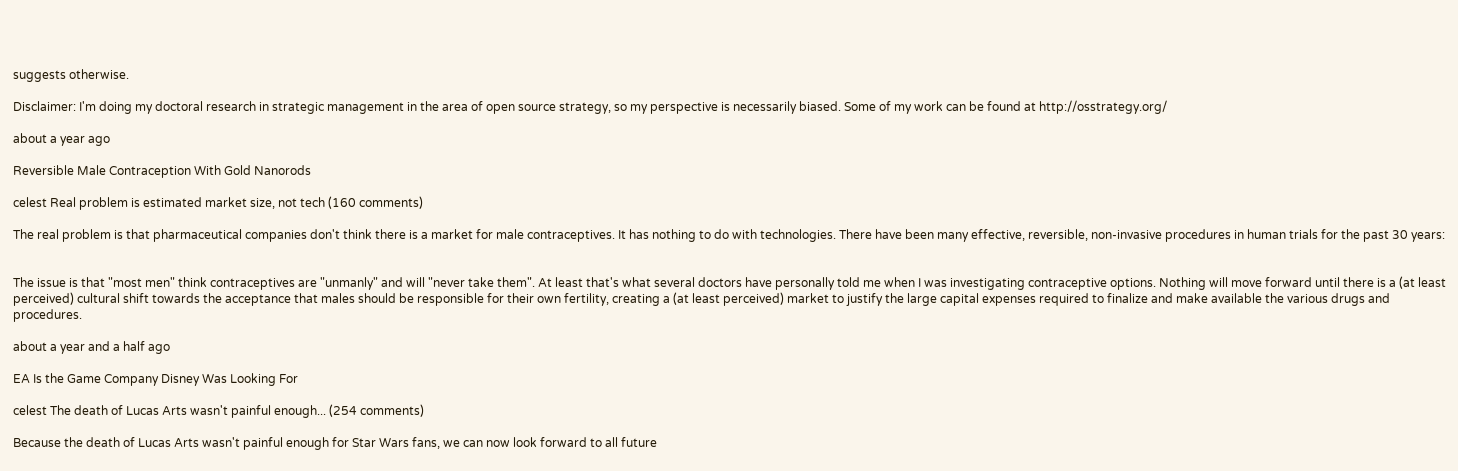suggests otherwise.

Disclaimer: I'm doing my doctoral research in strategic management in the area of open source strategy, so my perspective is necessarily biased. Some of my work can be found at http://osstrategy.org/

about a year ago

Reversible Male Contraception With Gold Nanorods

celest Real problem is estimated market size, not tech (160 comments)

The real problem is that pharmaceutical companies don't think there is a market for male contraceptives. It has nothing to do with technologies. There have been many effective, reversible, non-invasive procedures in human trials for the past 30 years:


The issue is that "most men" think contraceptives are "unmanly" and will "never take them". At least that's what several doctors have personally told me when I was investigating contraceptive options. Nothing will move forward until there is a (at least perceived) cultural shift towards the acceptance that males should be responsible for their own fertility, creating a (at least perceived) market to justify the large capital expenses required to finalize and make available the various drugs and procedures.

about a year and a half ago

EA Is the Game Company Disney Was Looking For

celest The death of Lucas Arts wasn't painful enough... (254 comments)

Because the death of Lucas Arts wasn't painful enough for Star Wars fans, we can now look forward to all future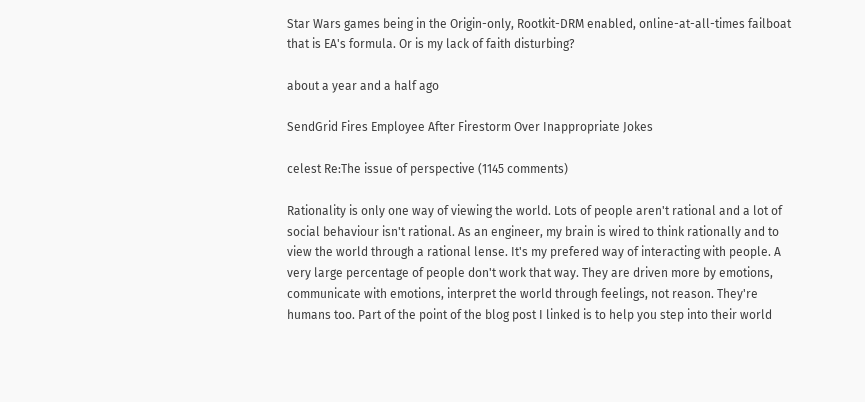Star Wars games being in the Origin-only, Rootkit-DRM enabled, online-at-all-times failboat that is EA's formula. Or is my lack of faith disturbing?

about a year and a half ago

SendGrid Fires Employee After Firestorm Over Inappropriate Jokes

celest Re:The issue of perspective (1145 comments)

Rationality is only one way of viewing the world. Lots of people aren't rational and a lot of social behaviour isn't rational. As an engineer, my brain is wired to think rationally and to view the world through a rational lense. It's my prefered way of interacting with people. A very large percentage of people don't work that way. They are driven more by emotions, communicate with emotions, interpret the world through feelings, not reason. They're humans too. Part of the point of the blog post I linked is to help you step into their world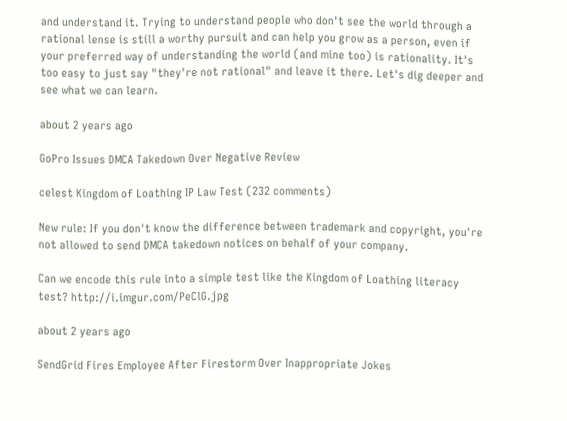and understand it. Trying to understand people who don't see the world through a rational lense is still a worthy pursuit and can help you grow as a person, even if your preferred way of understanding the world (and mine too) is rationality. It's too easy to just say "they're not rational" and leave it there. Let's dig deeper and see what we can learn.

about 2 years ago

GoPro Issues DMCA Takedown Over Negative Review

celest Kingdom of Loathing IP Law Test (232 comments)

New rule: If you don't know the difference between trademark and copyright, you're not allowed to send DMCA takedown notices on behalf of your company.

Can we encode this rule into a simple test like the Kingdom of Loathing literacy test? http://i.imgur.com/PeClG.jpg

about 2 years ago

SendGrid Fires Employee After Firestorm Over Inappropriate Jokes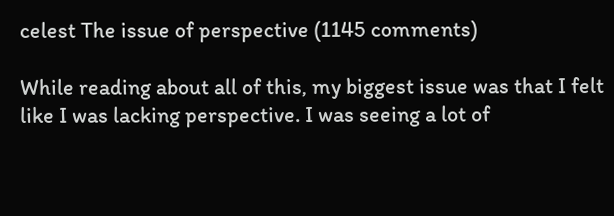celest The issue of perspective (1145 comments)

While reading about all of this, my biggest issue was that I felt like I was lacking perspective. I was seeing a lot of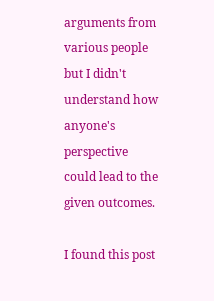arguments from various people but I didn't understand how anyone's perspective could lead to the given outcomes.

I found this post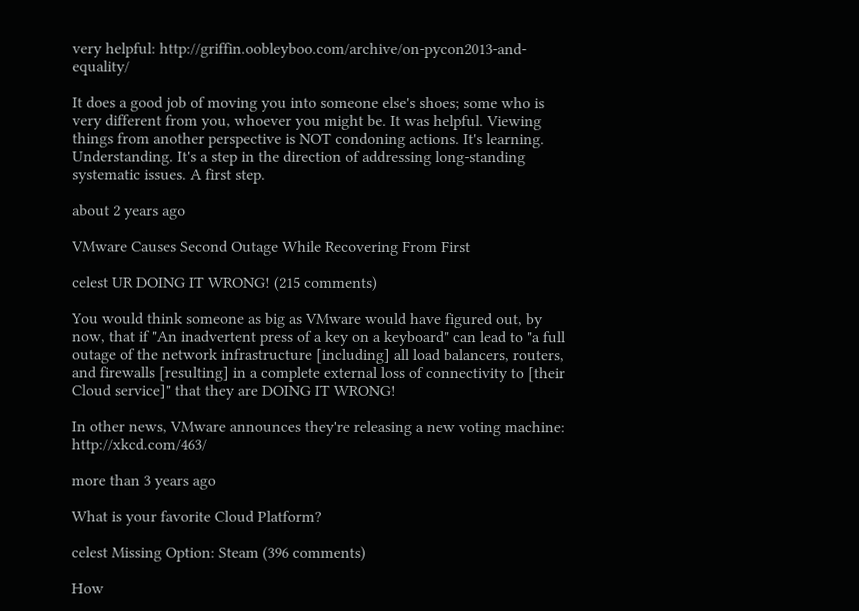very helpful: http://griffin.oobleyboo.com/archive/on-pycon2013-and-equality/

It does a good job of moving you into someone else's shoes; some who is very different from you, whoever you might be. It was helpful. Viewing things from another perspective is NOT condoning actions. It's learning. Understanding. It's a step in the direction of addressing long-standing systematic issues. A first step.

about 2 years ago

VMware Causes Second Outage While Recovering From First

celest UR DOING IT WRONG! (215 comments)

You would think someone as big as VMware would have figured out, by now, that if "An inadvertent press of a key on a keyboard" can lead to "a full outage of the network infrastructure [including] all load balancers, routers, and firewalls [resulting] in a complete external loss of connectivity to [their Cloud service]" that they are DOING IT WRONG!

In other news, VMware announces they're releasing a new voting machine: http://xkcd.com/463/

more than 3 years ago

What is your favorite Cloud Platform?

celest Missing Option: Steam (396 comments)

How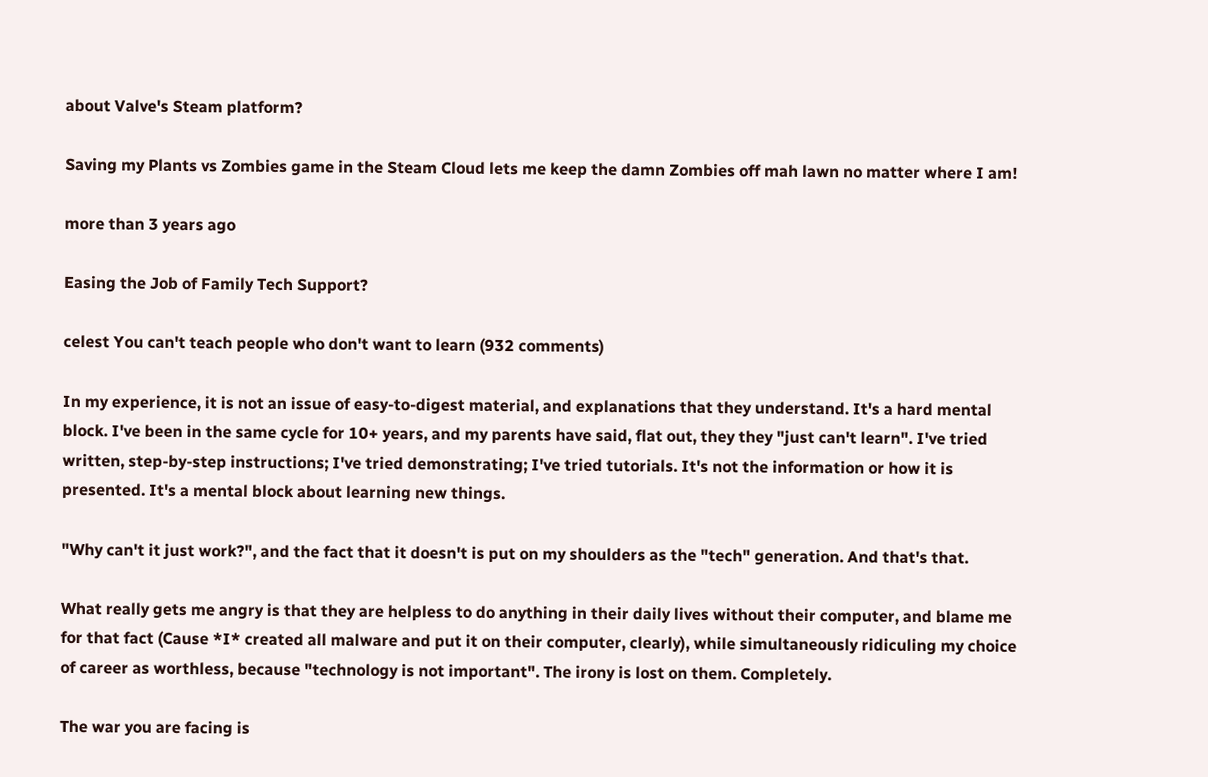about Valve's Steam platform?

Saving my Plants vs Zombies game in the Steam Cloud lets me keep the damn Zombies off mah lawn no matter where I am!

more than 3 years ago

Easing the Job of Family Tech Support?

celest You can't teach people who don't want to learn (932 comments)

In my experience, it is not an issue of easy-to-digest material, and explanations that they understand. It's a hard mental block. I've been in the same cycle for 10+ years, and my parents have said, flat out, they they "just can't learn". I've tried written, step-by-step instructions; I've tried demonstrating; I've tried tutorials. It's not the information or how it is presented. It's a mental block about learning new things.

"Why can't it just work?", and the fact that it doesn't is put on my shoulders as the "tech" generation. And that's that.

What really gets me angry is that they are helpless to do anything in their daily lives without their computer, and blame me for that fact (Cause *I* created all malware and put it on their computer, clearly), while simultaneously ridiculing my choice of career as worthless, because "technology is not important". The irony is lost on them. Completely.

The war you are facing is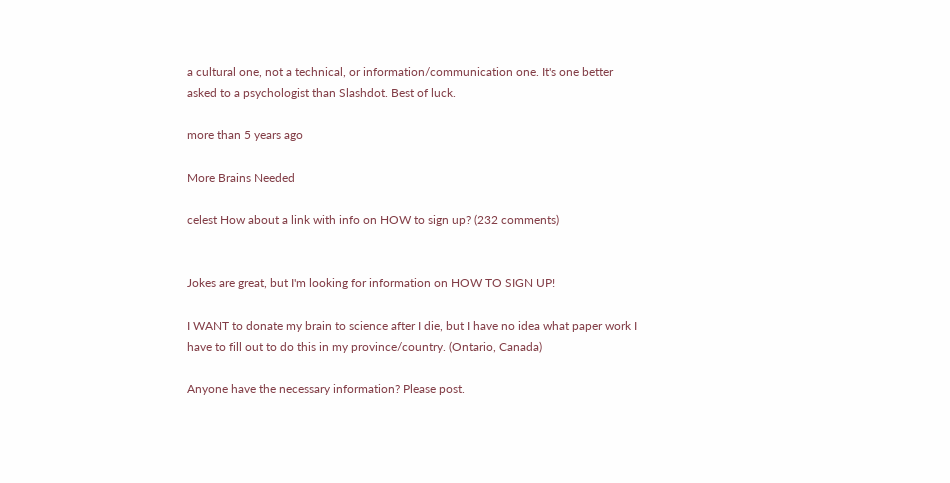a cultural one, not a technical, or information/communication one. It's one better asked to a psychologist than Slashdot. Best of luck.

more than 5 years ago

More Brains Needed

celest How about a link with info on HOW to sign up? (232 comments)


Jokes are great, but I'm looking for information on HOW TO SIGN UP!

I WANT to donate my brain to science after I die, but I have no idea what paper work I have to fill out to do this in my province/country. (Ontario, Canada)

Anyone have the necessary information? Please post.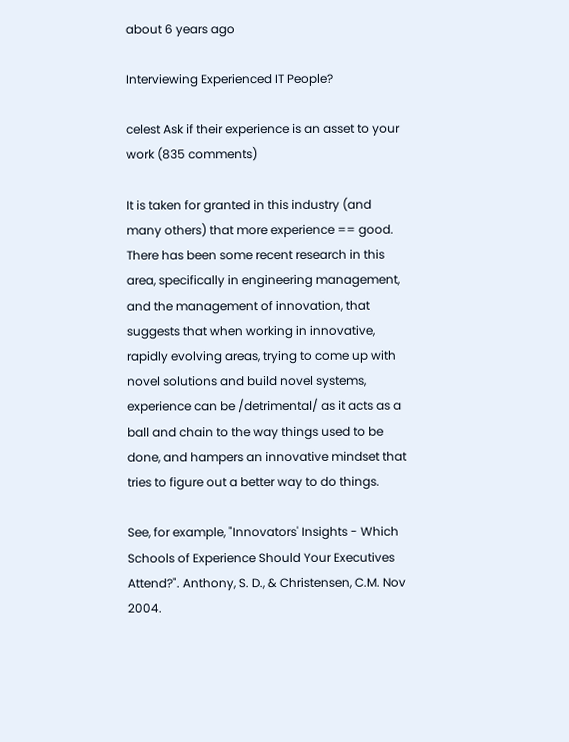about 6 years ago

Interviewing Experienced IT People?

celest Ask if their experience is an asset to your work (835 comments)

It is taken for granted in this industry (and many others) that more experience == good. There has been some recent research in this area, specifically in engineering management, and the management of innovation, that suggests that when working in innovative, rapidly evolving areas, trying to come up with novel solutions and build novel systems, experience can be /detrimental/ as it acts as a ball and chain to the way things used to be done, and hampers an innovative mindset that tries to figure out a better way to do things.

See, for example, "Innovators' Insights - Which Schools of Experience Should Your Executives Attend?". Anthony, S. D., & Christensen, C.M. Nov 2004.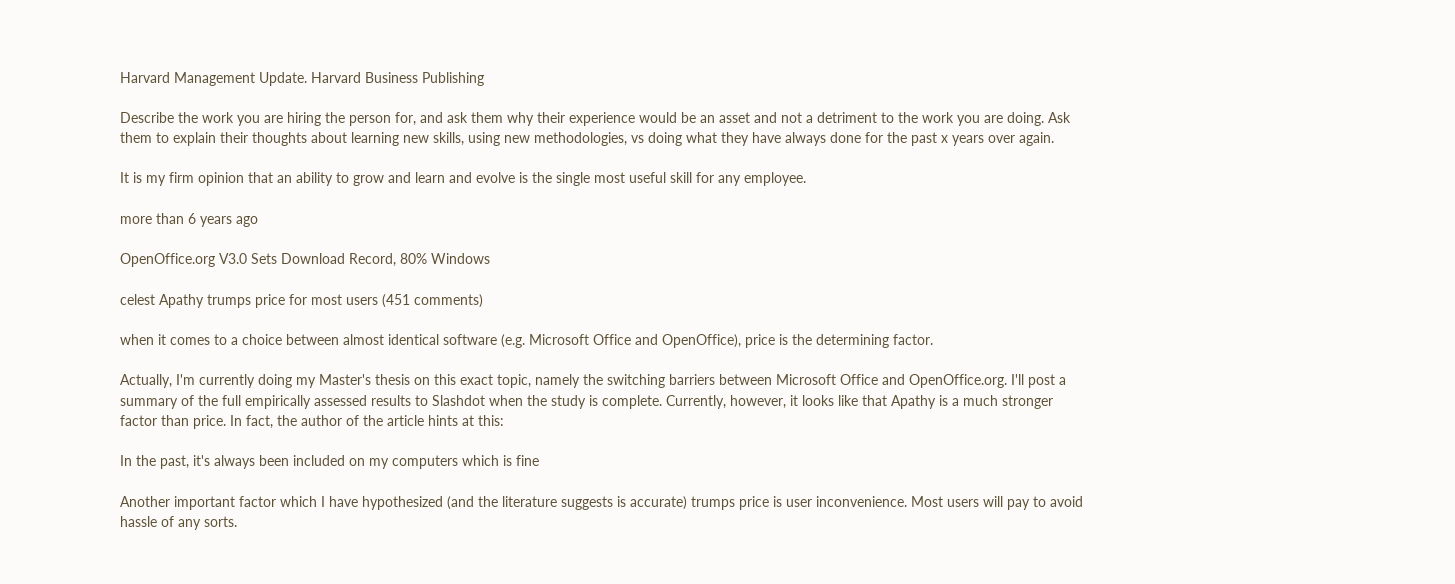Harvard Management Update. Harvard Business Publishing

Describe the work you are hiring the person for, and ask them why their experience would be an asset and not a detriment to the work you are doing. Ask them to explain their thoughts about learning new skills, using new methodologies, vs doing what they have always done for the past x years over again.

It is my firm opinion that an ability to grow and learn and evolve is the single most useful skill for any employee.

more than 6 years ago

OpenOffice.org V3.0 Sets Download Record, 80% Windows

celest Apathy trumps price for most users (451 comments)

when it comes to a choice between almost identical software (e.g. Microsoft Office and OpenOffice), price is the determining factor.

Actually, I'm currently doing my Master's thesis on this exact topic, namely the switching barriers between Microsoft Office and OpenOffice.org. I'll post a summary of the full empirically assessed results to Slashdot when the study is complete. Currently, however, it looks like that Apathy is a much stronger factor than price. In fact, the author of the article hints at this:

In the past, it's always been included on my computers which is fine

Another important factor which I have hypothesized (and the literature suggests is accurate) trumps price is user inconvenience. Most users will pay to avoid hassle of any sorts.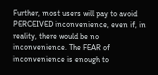Further, most users will pay to avoid PERCEIVED inconvenience, even if, in reality, there would be no inconvenience. The FEAR of inconvenience is enough to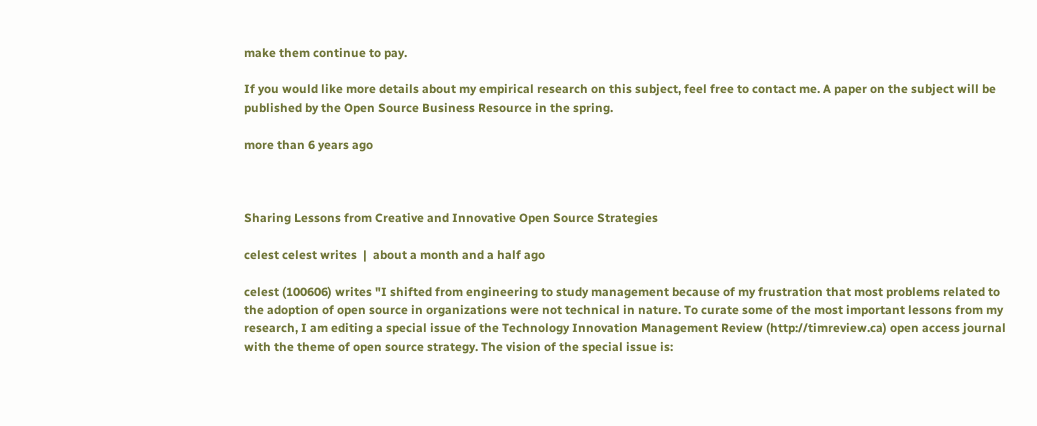make them continue to pay.

If you would like more details about my empirical research on this subject, feel free to contact me. A paper on the subject will be published by the Open Source Business Resource in the spring.

more than 6 years ago



Sharing Lessons from Creative and Innovative Open Source Strategies

celest celest writes  |  about a month and a half ago

celest (100606) writes "I shifted from engineering to study management because of my frustration that most problems related to the adoption of open source in organizations were not technical in nature. To curate some of the most important lessons from my research, I am editing a special issue of the Technology Innovation Management Review (http://timreview.ca) open access journal with the theme of open source strategy. The vision of the special issue is: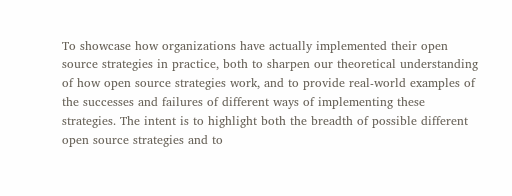To showcase how organizations have actually implemented their open source strategies in practice, both to sharpen our theoretical understanding of how open source strategies work, and to provide real-world examples of the successes and failures of different ways of implementing these strategies. The intent is to highlight both the breadth of possible different open source strategies and to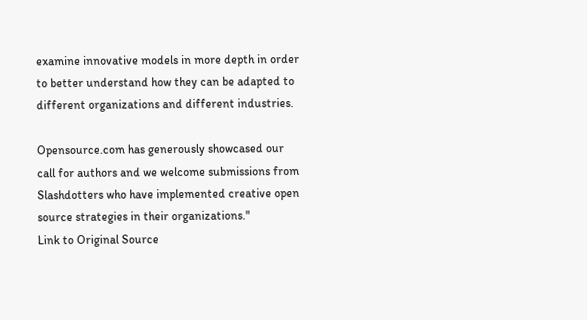examine innovative models in more depth in order to better understand how they can be adapted to different organizations and different industries.

Opensource.com has generously showcased our call for authors and we welcome submissions from Slashdotters who have implemented creative open source strategies in their organizations."
Link to Original Source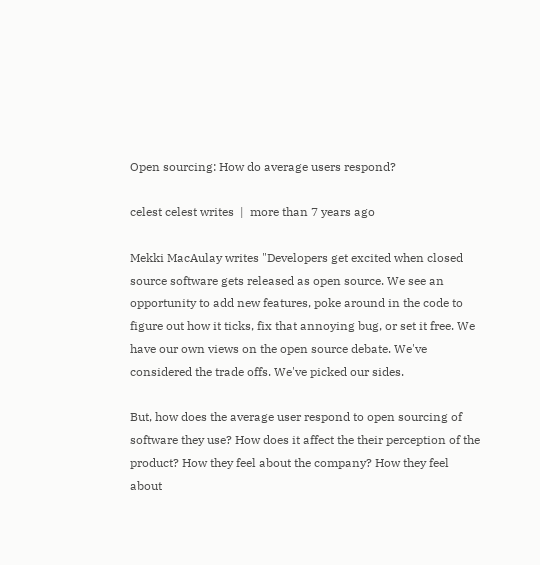Open sourcing: How do average users respond?

celest celest writes  |  more than 7 years ago

Mekki MacAulay writes "Developers get excited when closed source software gets released as open source. We see an opportunity to add new features, poke around in the code to figure out how it ticks, fix that annoying bug, or set it free. We have our own views on the open source debate. We've considered the trade offs. We've picked our sides.

But, how does the average user respond to open sourcing of software they use? How does it affect the their perception of the product? How they feel about the company? How they feel about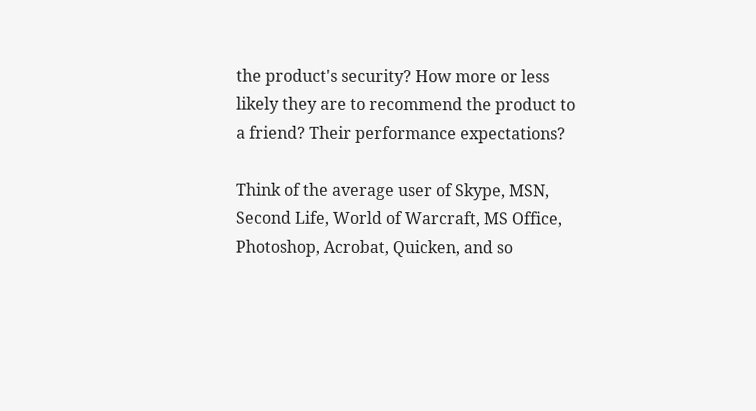the product's security? How more or less likely they are to recommend the product to a friend? Their performance expectations?

Think of the average user of Skype, MSN, Second Life, World of Warcraft, MS Office, Photoshop, Acrobat, Quicken, and so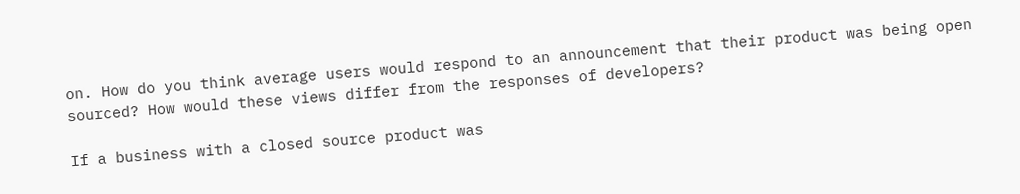on. How do you think average users would respond to an announcement that their product was being open sourced? How would these views differ from the responses of developers?

If a business with a closed source product was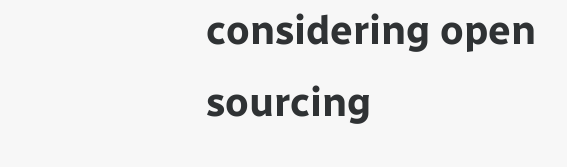considering open sourcing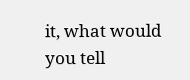it, what would you tell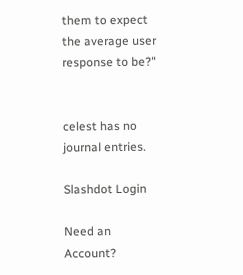them to expect the average user response to be?"


celest has no journal entries.

Slashdot Login

Need an Account?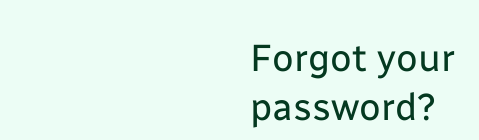Forgot your password?